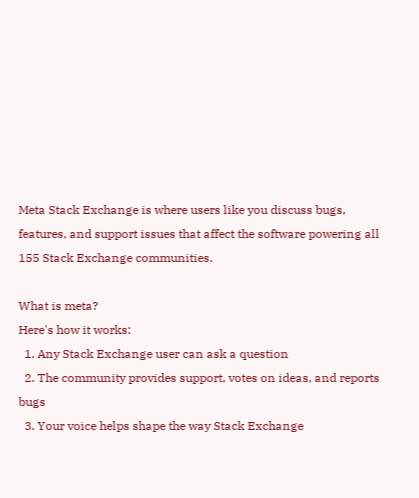Meta Stack Exchange is where users like you discuss bugs, features, and support issues that affect the software powering all 155 Stack Exchange communities.

What is meta?
Here's how it works:
  1. Any Stack Exchange user can ask a question
  2. The community provides support, votes on ideas, and reports bugs
  3. Your voice helps shape the way Stack Exchange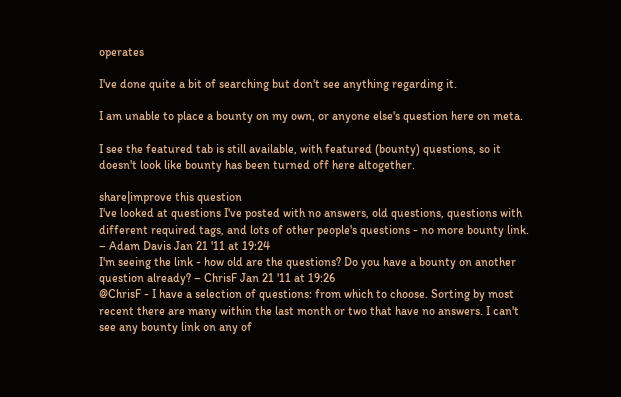operates

I've done quite a bit of searching but don't see anything regarding it.

I am unable to place a bounty on my own, or anyone else's question here on meta.

I see the featured tab is still available, with featured (bounty) questions, so it doesn't look like bounty has been turned off here altogether.

share|improve this question
I've looked at questions I've posted with no answers, old questions, questions with different required tags, and lots of other people's questions - no more bounty link. – Adam Davis Jan 21 '11 at 19:24
I'm seeing the link - how old are the questions? Do you have a bounty on another question already? – ChrisF Jan 21 '11 at 19:26
@ChrisF - I have a selection of questions: from which to choose. Sorting by most recent there are many within the last month or two that have no answers. I can't see any bounty link on any of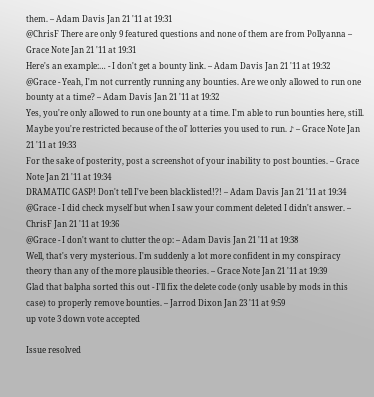them. – Adam Davis Jan 21 '11 at 19:31
@ChrisF There are only 9 featured questions and none of them are from Pollyanna – Grace Note Jan 21 '11 at 19:31
Here's an example:… - I don't get a bounty link. – Adam Davis Jan 21 '11 at 19:32
@Grace - Yeah, I'm not currently running any bounties. Are we only allowed to run one bounty at a time? – Adam Davis Jan 21 '11 at 19:32
Yes, you're only allowed to run one bounty at a time. I'm able to run bounties here, still. Maybe you're restricted because of the ol' lotteries you used to run. ♪ – Grace Note Jan 21 '11 at 19:33
For the sake of posterity, post a screenshot of your inability to post bounties. – Grace Note Jan 21 '11 at 19:34
DRAMATIC GASP! Don't tell I've been blacklisted!?! – Adam Davis Jan 21 '11 at 19:34
@Grace - I did check myself but when I saw your comment deleted I didn't answer. – ChrisF Jan 21 '11 at 19:36
@Grace - I don't want to clutter the op: – Adam Davis Jan 21 '11 at 19:38
Well, that's very mysterious. I'm suddenly a lot more confident in my conspiracy theory than any of the more plausible theories. – Grace Note Jan 21 '11 at 19:39
Glad that balpha sorted this out - I'll fix the delete code (only usable by mods in this case) to properly remove bounties. – Jarrod Dixon Jan 23 '11 at 9:59
up vote 3 down vote accepted

Issue resolved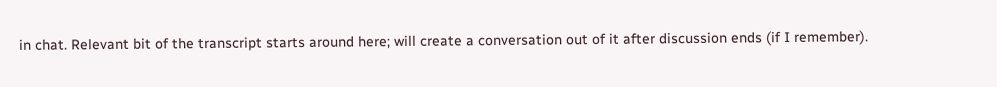in chat. Relevant bit of the transcript starts around here; will create a conversation out of it after discussion ends (if I remember).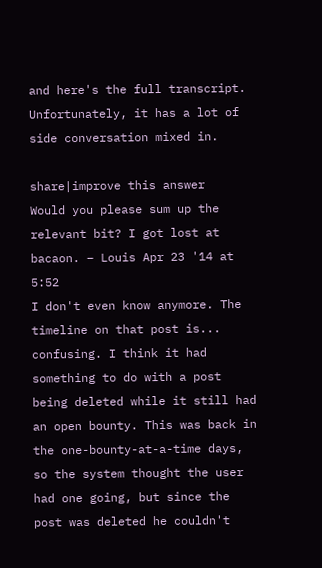and here's the full transcript. Unfortunately, it has a lot of side conversation mixed in.

share|improve this answer
Would you please sum up the relevant bit? I got lost at bacaon. – Louis Apr 23 '14 at 5:52
I don't even know anymore. The timeline on that post is... confusing. I think it had something to do with a post being deleted while it still had an open bounty. This was back in the one-bounty-at-a-time days, so the system thought the user had one going, but since the post was deleted he couldn't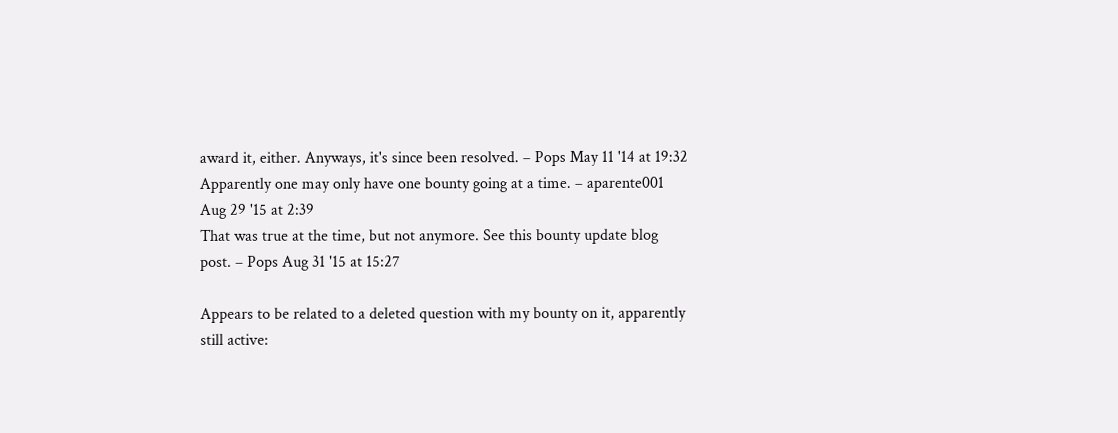award it, either. Anyways, it's since been resolved. – Pops May 11 '14 at 19:32
Apparently one may only have one bounty going at a time. – aparente001 Aug 29 '15 at 2:39
That was true at the time, but not anymore. See this bounty update blog post. – Pops Aug 31 '15 at 15:27

Appears to be related to a deleted question with my bounty on it, apparently still active: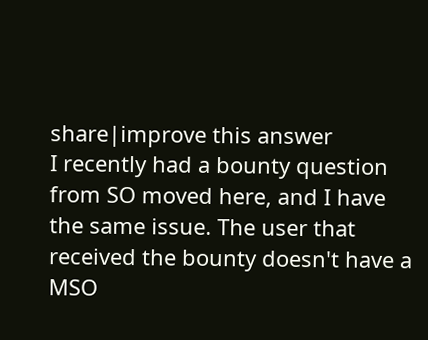share|improve this answer
I recently had a bounty question from SO moved here, and I have the same issue. The user that received the bounty doesn't have a MSO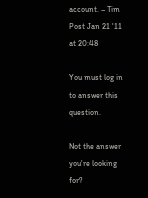account. – Tim Post Jan 21 '11 at 20:48

You must log in to answer this question.

Not the answer you're looking for?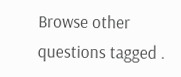Browse other questions tagged .